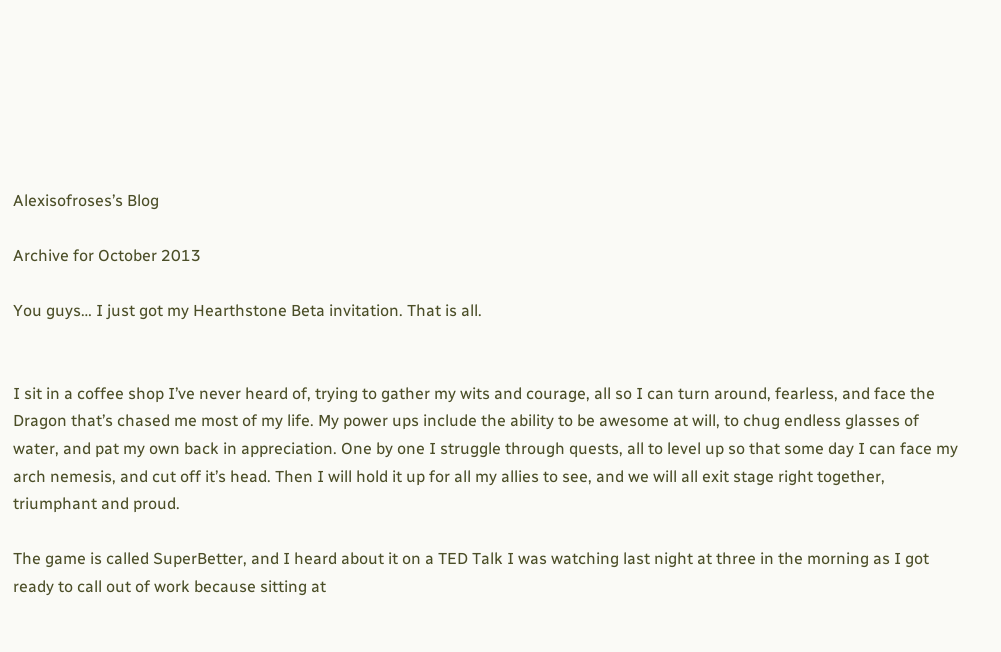Alexisofroses’s Blog

Archive for October 2013

You guys… I just got my Hearthstone Beta invitation. That is all.


I sit in a coffee shop I’ve never heard of, trying to gather my wits and courage, all so I can turn around, fearless, and face the Dragon that’s chased me most of my life. My power ups include the ability to be awesome at will, to chug endless glasses of water, and pat my own back in appreciation. One by one I struggle through quests, all to level up so that some day I can face my arch nemesis, and cut off it’s head. Then I will hold it up for all my allies to see, and we will all exit stage right together, triumphant and proud.

The game is called SuperBetter, and I heard about it on a TED Talk I was watching last night at three in the morning as I got ready to call out of work because sitting at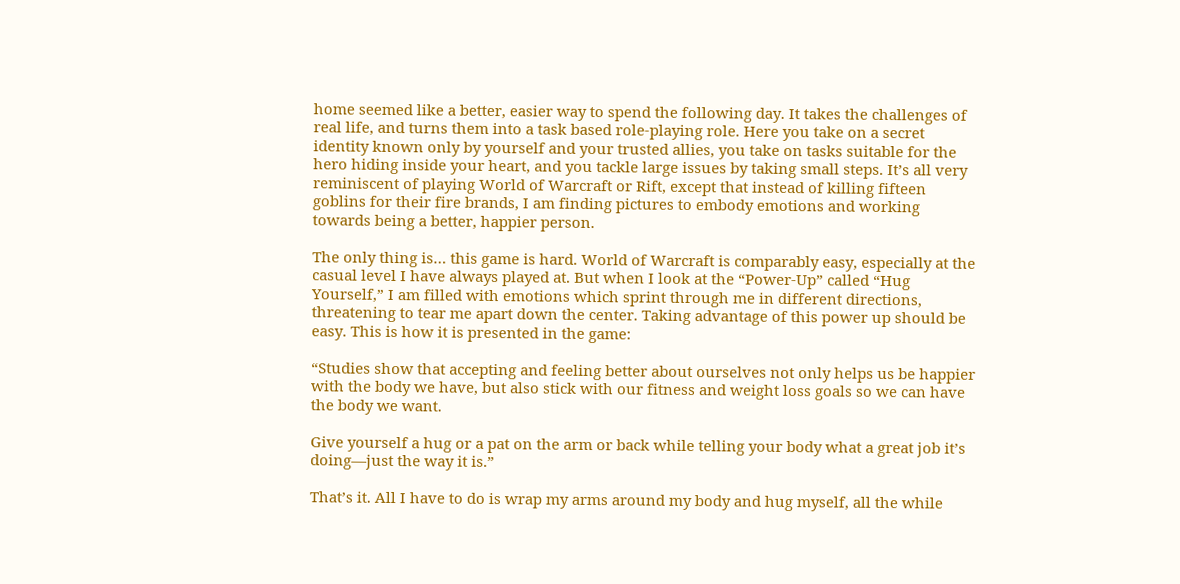home seemed like a better, easier way to spend the following day. It takes the challenges of real life, and turns them into a task based role-playing role. Here you take on a secret identity known only by yourself and your trusted allies, you take on tasks suitable for the hero hiding inside your heart, and you tackle large issues by taking small steps. It’s all very reminiscent of playing World of Warcraft or Rift, except that instead of killing fifteen goblins for their fire brands, I am finding pictures to embody emotions and working towards being a better, happier person.

The only thing is… this game is hard. World of Warcraft is comparably easy, especially at the casual level I have always played at. But when I look at the “Power-Up” called “Hug Yourself,” I am filled with emotions which sprint through me in different directions, threatening to tear me apart down the center. Taking advantage of this power up should be easy. This is how it is presented in the game:

“Studies show that accepting and feeling better about ourselves not only helps us be happier with the body we have, but also stick with our fitness and weight loss goals so we can have the body we want.

Give yourself a hug or a pat on the arm or back while telling your body what a great job it’s doing—just the way it is.”

That’s it. All I have to do is wrap my arms around my body and hug myself, all the while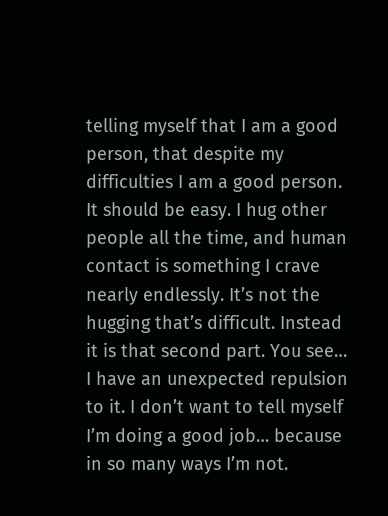telling myself that I am a good person, that despite my difficulties I am a good person. It should be easy. I hug other people all the time, and human contact is something I crave nearly endlessly. It’s not the hugging that’s difficult. Instead it is that second part. You see… I have an unexpected repulsion to it. I don’t want to tell myself I’m doing a good job… because in so many ways I’m not.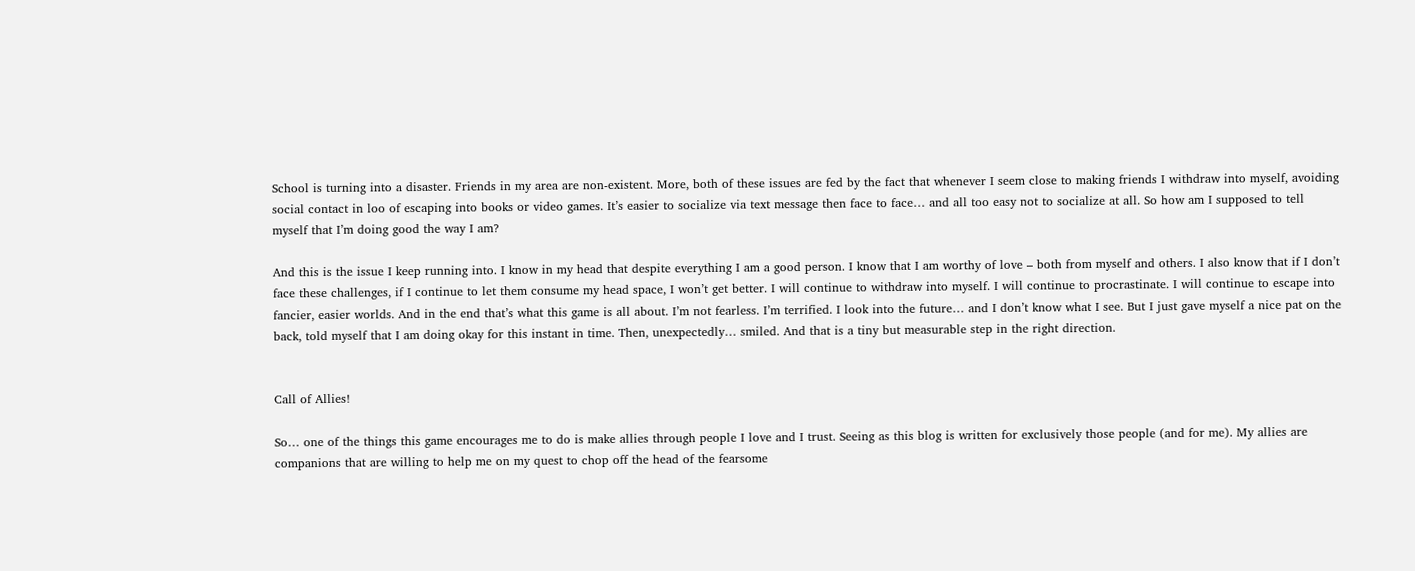School is turning into a disaster. Friends in my area are non-existent. More, both of these issues are fed by the fact that whenever I seem close to making friends I withdraw into myself, avoiding social contact in loo of escaping into books or video games. It’s easier to socialize via text message then face to face… and all too easy not to socialize at all. So how am I supposed to tell myself that I’m doing good the way I am?

And this is the issue I keep running into. I know in my head that despite everything I am a good person. I know that I am worthy of love – both from myself and others. I also know that if I don’t face these challenges, if I continue to let them consume my head space, I won’t get better. I will continue to withdraw into myself. I will continue to procrastinate. I will continue to escape into fancier, easier worlds. And in the end that’s what this game is all about. I’m not fearless. I’m terrified. I look into the future… and I don’t know what I see. But I just gave myself a nice pat on the back, told myself that I am doing okay for this instant in time. Then, unexpectedly… smiled. And that is a tiny but measurable step in the right direction.


Call of Allies!

So… one of the things this game encourages me to do is make allies through people I love and I trust. Seeing as this blog is written for exclusively those people (and for me). My allies are companions that are willing to help me on my quest to chop off the head of the fearsome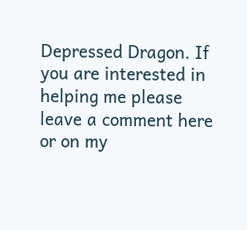Depressed Dragon. If you are interested in helping me please leave a comment here or on my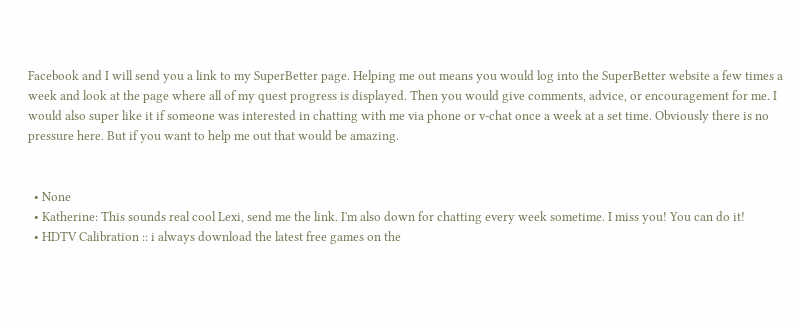Facebook and I will send you a link to my SuperBetter page. Helping me out means you would log into the SuperBetter website a few times a week and look at the page where all of my quest progress is displayed. Then you would give comments, advice, or encouragement for me. I would also super like it if someone was interested in chatting with me via phone or v-chat once a week at a set time. Obviously there is no pressure here. But if you want to help me out that would be amazing.


  • None
  • Katherine: This sounds real cool Lexi, send me the link. I'm also down for chatting every week sometime. I miss you! You can do it!
  • HDTV Calibration :: i always download the latest free games on the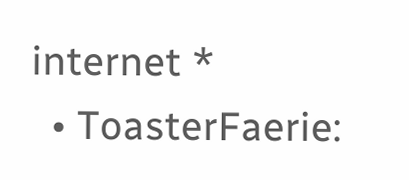internet *
  • ToasterFaerie: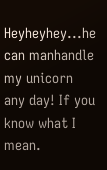Heyheyhey...he can manhandle my unicorn any day! If you know what I mean.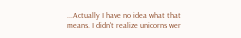...Actually I have no idea what that means. I didn't realize unicorns wer